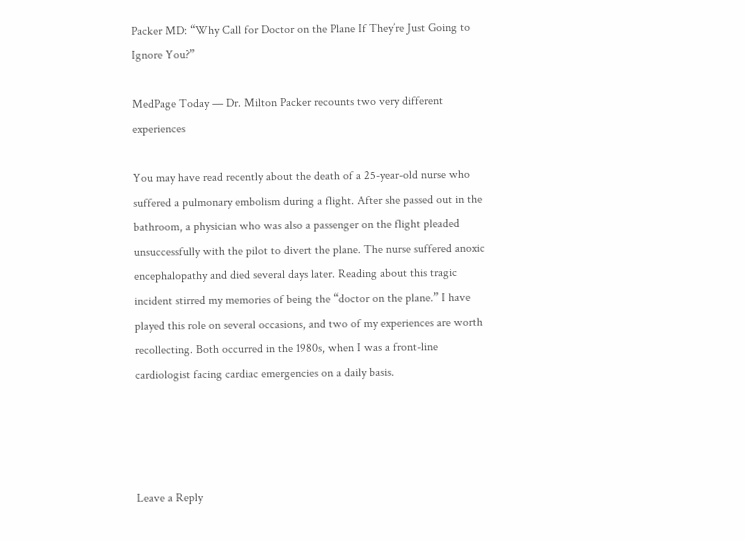Packer MD: “Why Call for Doctor on the Plane If They’re Just Going to Ignore You?”

MedPage Today — Dr. Milton Packer recounts two very different experiences

You may have read recently about the death of a 25-year-old nurse who suffered a pulmonary embolism during a flight. After she passed out in the bathroom, a physician who was also a passenger on the flight pleaded unsuccessfully with the pilot to divert the plane. The nurse suffered anoxic encephalopathy and died several days later. Reading about this tragic incident stirred my memories of being the “doctor on the plane.” I have played this role on several occasions, and two of my experiences are worth recollecting. Both occurred in the 1980s, when I was a front-line cardiologist facing cardiac emergencies on a daily basis.




Leave a Reply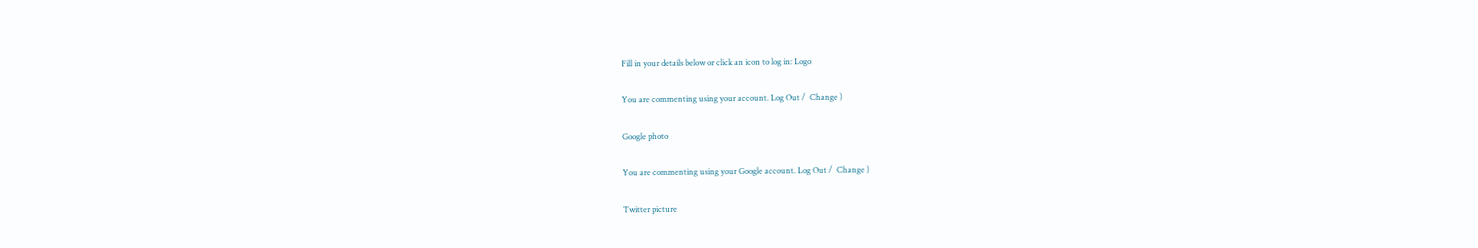Fill in your details below or click an icon to log in: Logo

You are commenting using your account. Log Out /  Change )

Google photo

You are commenting using your Google account. Log Out /  Change )

Twitter picture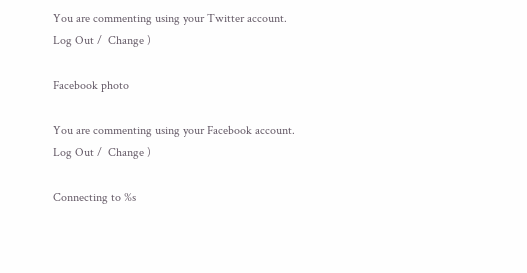You are commenting using your Twitter account. Log Out /  Change )

Facebook photo

You are commenting using your Facebook account. Log Out /  Change )

Connecting to %s